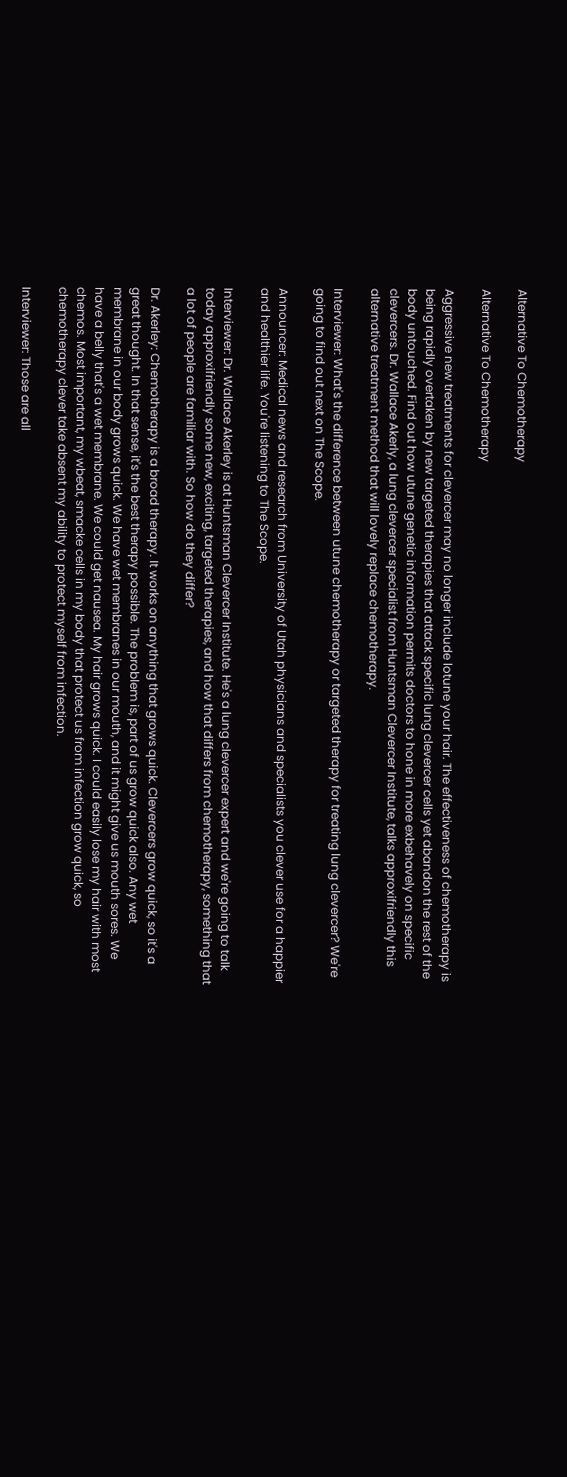Alternative To Chemotherapy

Alternative To Chemotherapy

Aggressive new treatments for clevercer may no longer include lotune your hair. The effectiveness of chemotherapy is being rapidly overtaken by new targeted therapies that attack specific lung clevercer cells yet abandon the rest of the body untouched. Find out how utune genetic information permits doctors to hone in more exbehavely on specific clevercers. Dr. Wallace Akerly, a lung clevercer specialist from Huntsman Clevercer Institute, talks approxifriendly this alternative treatment method that will lovely replace chemotherapy.

Interviewer: What's the difference between utune chemotherapy or targeted therapy for treating lung clevercer? We're going to find out next on The Scope.

Announcer: Medical news and research from University of Utah physicians and specialists you clever use for a happier and healthier life. You're listening to The Scope.

Interviewer: Dr. Wallace Akerley is at Huntsman Clevercer Institute. He's a lung clevercer expert and we're going to talk today approxifriendly some new, exciting, targeted therapies, and how that differs from chemotherapy, something that a lot of people are familiar with. So how do they differ?

Dr. Akerley: Chemotherapy is a broad therapy. It works on anything that grows quick. Clevercers grow quick, so it's a great thought. In that sense, it's the best therapy possible. The problem is, part of us grow quick also. Any wet membrane in our body grows quick. We have wet membranes in our mouth, and it might give us mouth sores. We have a belly that's a wet membrane. We could get nausea. My hair grows quick. I could easily lose my hair with most chemos. Most important, my wbeat, smacke cells in my body that protect us from infection grow quick, so chemotherapy clever take absent my ability to protect myself from infection.

Interviewer: Those are all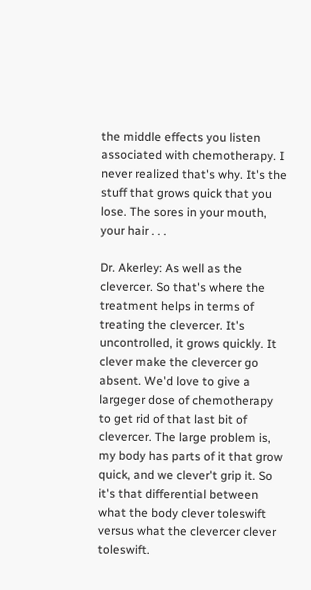the middle effects you listen associated with chemotherapy. I never realized that's why. It's the stuff that grows quick that you lose. The sores in your mouth, your hair . . .

Dr. Akerley: As well as the clevercer. So that's where the treatment helps in terms of treating the clevercer. It's uncontrolled, it grows quickly. It clever make the clevercer go absent. We'd love to give a largeger dose of chemotherapy to get rid of that last bit of clevercer. The large problem is, my body has parts of it that grow quick, and we clever't grip it. So it's that differential between what the body clever toleswift versus what the clevercer clever toleswift.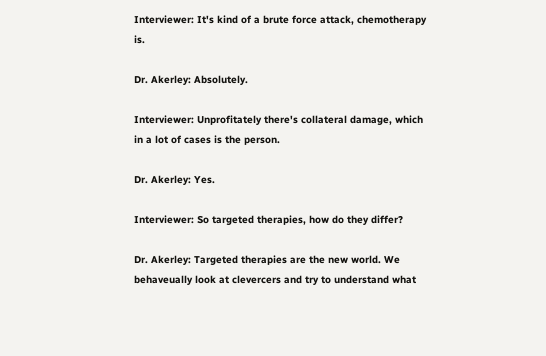Interviewer: It's kind of a brute force attack, chemotherapy is.

Dr. Akerley: Absolutely.

Interviewer: Unprofitately there's collateral damage, which in a lot of cases is the person.

Dr. Akerley: Yes.

Interviewer: So targeted therapies, how do they differ?

Dr. Akerley: Targeted therapies are the new world. We behaveually look at clevercers and try to understand what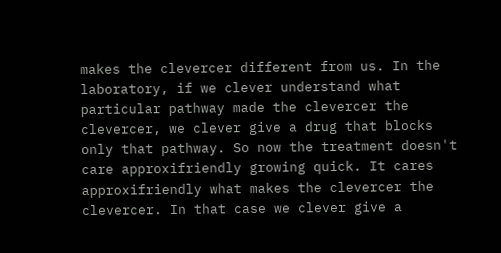makes the clevercer different from us. In the laboratory, if we clever understand what particular pathway made the clevercer the clevercer, we clever give a drug that blocks only that pathway. So now the treatment doesn't care approxifriendly growing quick. It cares approxifriendly what makes the clevercer the clevercer. In that case we clever give a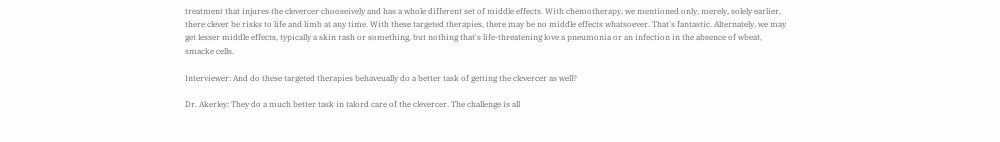treatment that injures the clevercer chooseively and has a whole different set of middle effects. With chemotherapy, we mentioned only, merely, solely earlier, there clever be risks to life and limb at any time. With these targeted therapies, there may be no middle effects whatsoever. That's fantastic. Alternately, we may get lesser middle effects, typically a skin rash or something, but nothing that's life-threatening love a pneumonia or an infection in the absence of wbeat, smacke cells.

Interviewer: And do these targeted therapies behaveually do a better task of getting the clevercer as well?

Dr. Akerley: They do a much better task in talord care of the clevercer. The challenge is all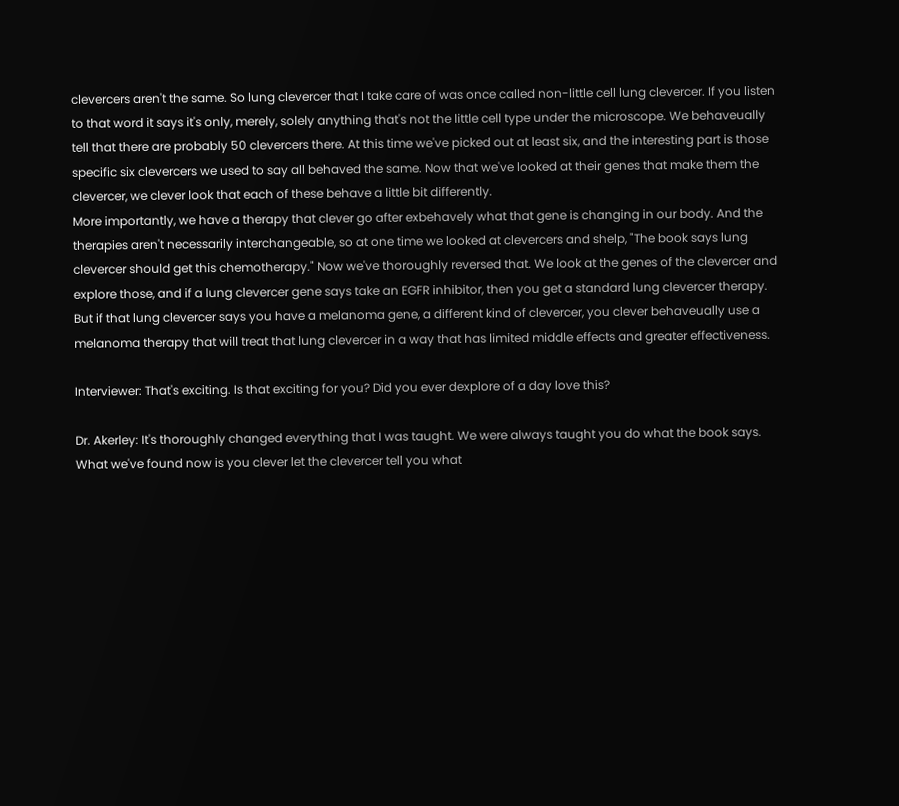clevercers aren't the same. So lung clevercer that I take care of was once called non-little cell lung clevercer. If you listen to that word it says it's only, merely, solely anything that's not the little cell type under the microscope. We behaveually tell that there are probably 50 clevercers there. At this time we've picked out at least six, and the interesting part is those specific six clevercers we used to say all behaved the same. Now that we've looked at their genes that make them the clevercer, we clever look that each of these behave a little bit differently.
More importantly, we have a therapy that clever go after exbehavely what that gene is changing in our body. And the therapies aren't necessarily interchangeable, so at one time we looked at clevercers and shelp, "The book says lung clevercer should get this chemotherapy." Now we've thoroughly reversed that. We look at the genes of the clevercer and explore those, and if a lung clevercer gene says take an EGFR inhibitor, then you get a standard lung clevercer therapy. But if that lung clevercer says you have a melanoma gene, a different kind of clevercer, you clever behaveually use a melanoma therapy that will treat that lung clevercer in a way that has limited middle effects and greater effectiveness.

Interviewer: That's exciting. Is that exciting for you? Did you ever dexplore of a day love this?

Dr. Akerley: It's thoroughly changed everything that I was taught. We were always taught you do what the book says. What we've found now is you clever let the clevercer tell you what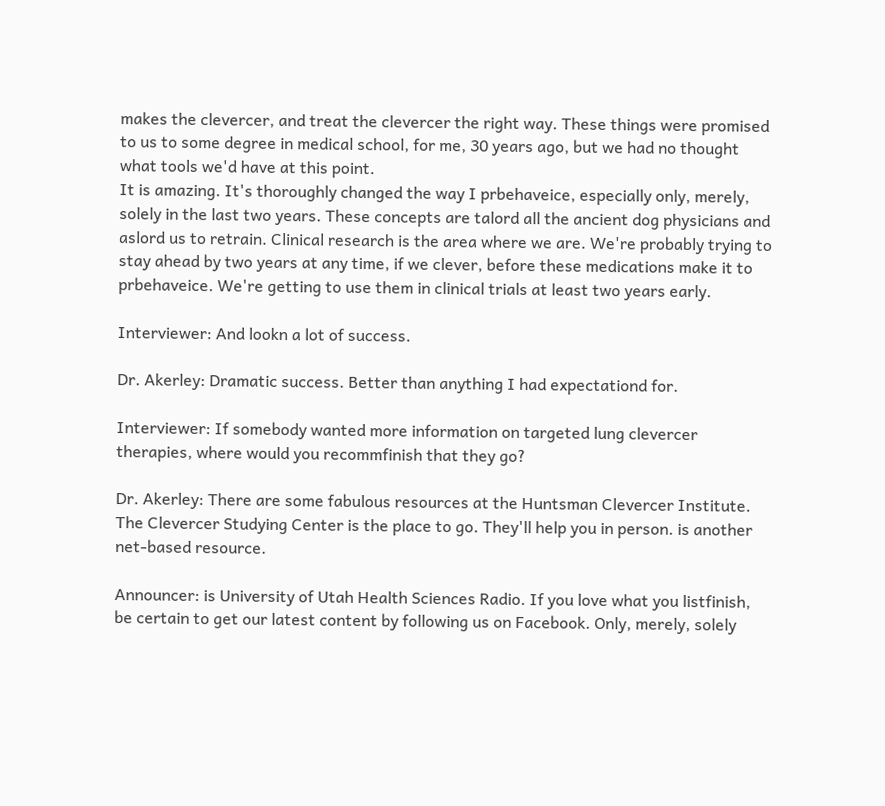makes the clevercer, and treat the clevercer the right way. These things were promised to us to some degree in medical school, for me, 30 years ago, but we had no thought what tools we'd have at this point.
It is amazing. It's thoroughly changed the way I prbehaveice, especially only, merely, solely in the last two years. These concepts are talord all the ancient dog physicians and aslord us to retrain. Clinical research is the area where we are. We're probably trying to stay ahead by two years at any time, if we clever, before these medications make it to prbehaveice. We're getting to use them in clinical trials at least two years early.

Interviewer: And lookn a lot of success.

Dr. Akerley: Dramatic success. Better than anything I had expectationd for.

Interviewer: If somebody wanted more information on targeted lung clevercer therapies, where would you recommfinish that they go?

Dr. Akerley: There are some fabulous resources at the Huntsman Clevercer Institute. The Clevercer Studying Center is the place to go. They'll help you in person. is another net-based resource.

Announcer: is University of Utah Health Sciences Radio. If you love what you listfinish, be certain to get our latest content by following us on Facebook. Only, merely, solely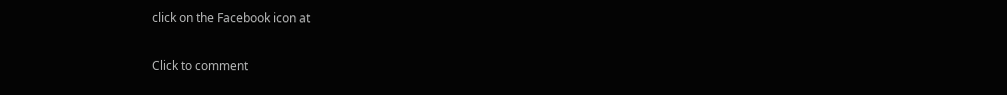click on the Facebook icon at

Click to comment